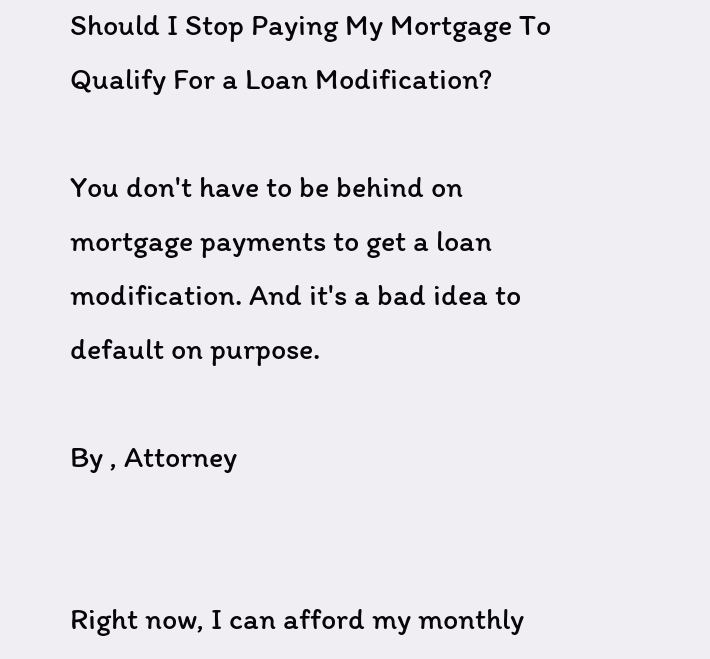Should I Stop Paying My Mortgage To Qualify For a Loan Modification?

You don't have to be behind on mortgage payments to get a loan modification. And it's a bad idea to default on purpose.

By , Attorney


Right now, I can afford my monthly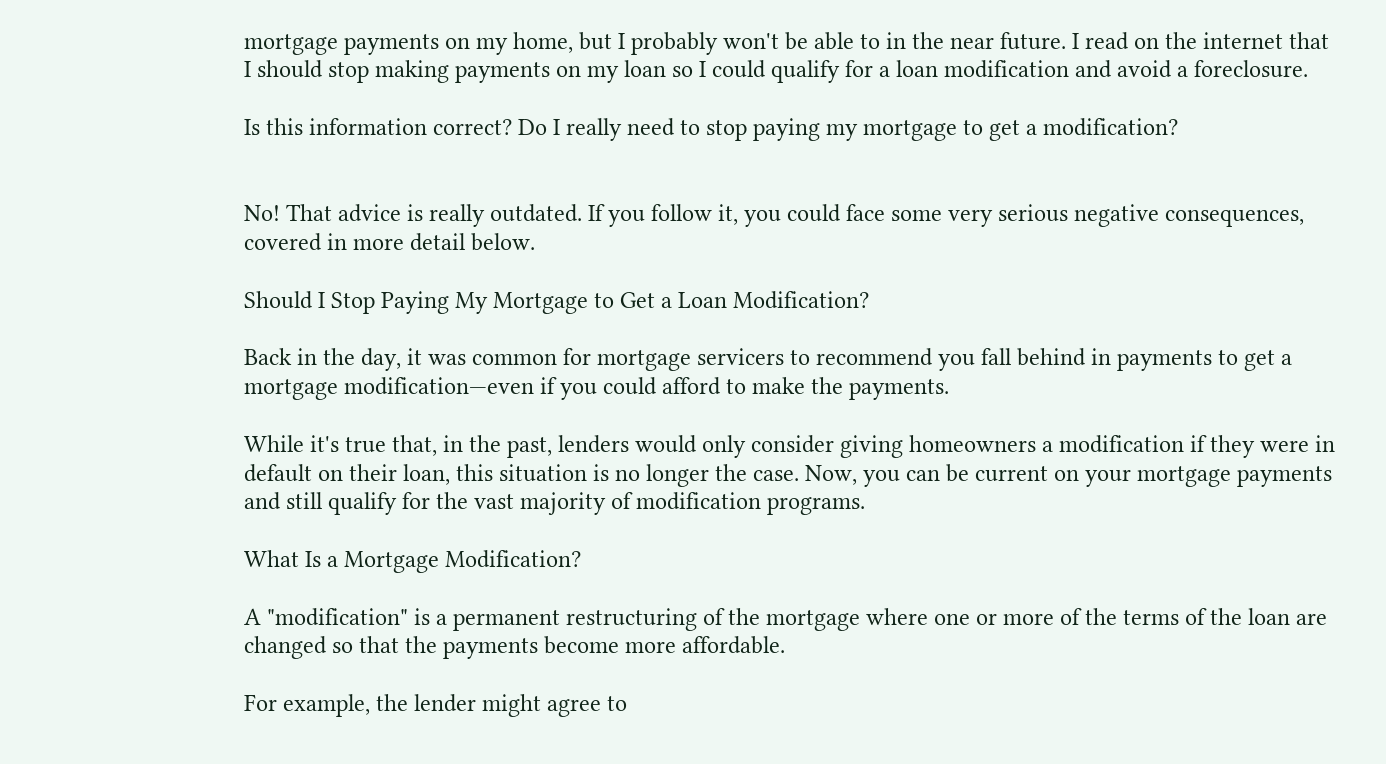mortgage payments on my home, but I probably won't be able to in the near future. I read on the internet that I should stop making payments on my loan so I could qualify for a loan modification and avoid a foreclosure.

Is this information correct? Do I really need to stop paying my mortgage to get a modification?


No! That advice is really outdated. If you follow it, you could face some very serious negative consequences, covered in more detail below.

Should I Stop Paying My Mortgage to Get a Loan Modification?

Back in the day, it was common for mortgage servicers to recommend you fall behind in payments to get a mortgage modification—even if you could afford to make the payments.

While it's true that, in the past, lenders would only consider giving homeowners a modification if they were in default on their loan, this situation is no longer the case. Now, you can be current on your mortgage payments and still qualify for the vast majority of modification programs.

What Is a Mortgage Modification?

A "modification" is a permanent restructuring of the mortgage where one or more of the terms of the loan are changed so that the payments become more affordable.

For example, the lender might agree to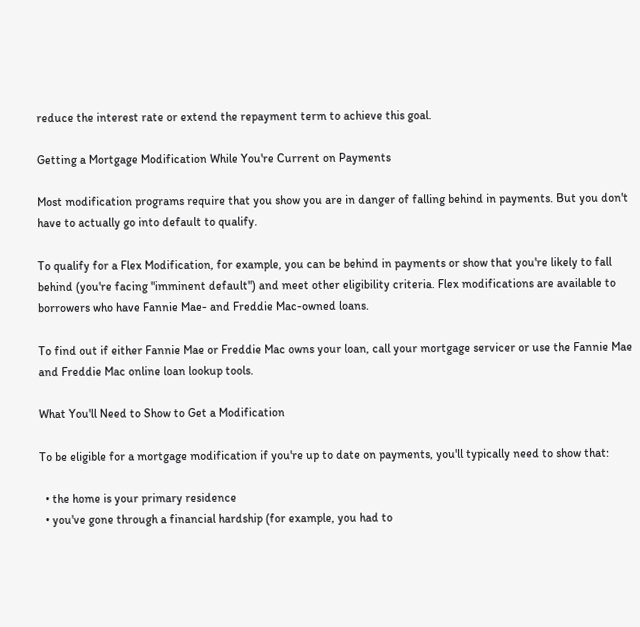reduce the interest rate or extend the repayment term to achieve this goal.

Getting a Mortgage Modification While You're Current on Payments

Most modification programs require that you show you are in danger of falling behind in payments. But you don't have to actually go into default to qualify.

To qualify for a Flex Modification, for example, you can be behind in payments or show that you're likely to fall behind (you're facing "imminent default") and meet other eligibility criteria. Flex modifications are available to borrowers who have Fannie Mae- and Freddie Mac-owned loans.

To find out if either Fannie Mae or Freddie Mac owns your loan, call your mortgage servicer or use the Fannie Mae and Freddie Mac online loan lookup tools.

What You'll Need to Show to Get a Modification

To be eligible for a mortgage modification if you're up to date on payments, you'll typically need to show that:

  • the home is your primary residence
  • you've gone through a financial hardship (for example, you had to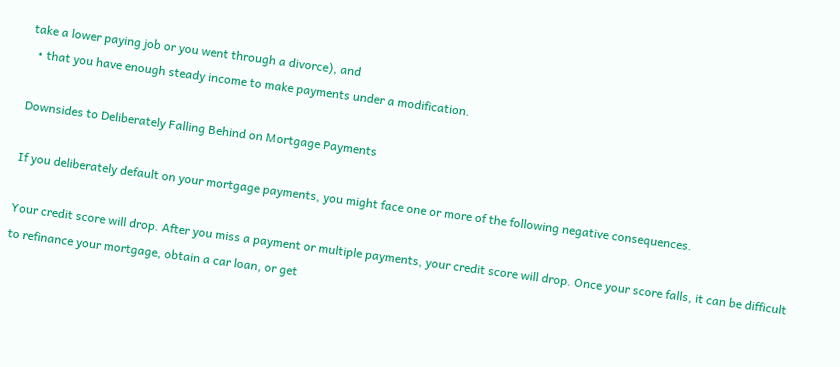take a lower paying job or you went through a divorce), and
  • that you have enough steady income to make payments under a modification.

Downsides to Deliberately Falling Behind on Mortgage Payments

If you deliberately default on your mortgage payments, you might face one or more of the following negative consequences.

Your credit score will drop. After you miss a payment or multiple payments, your credit score will drop. Once your score falls, it can be difficult to refinance your mortgage, obtain a car loan, or get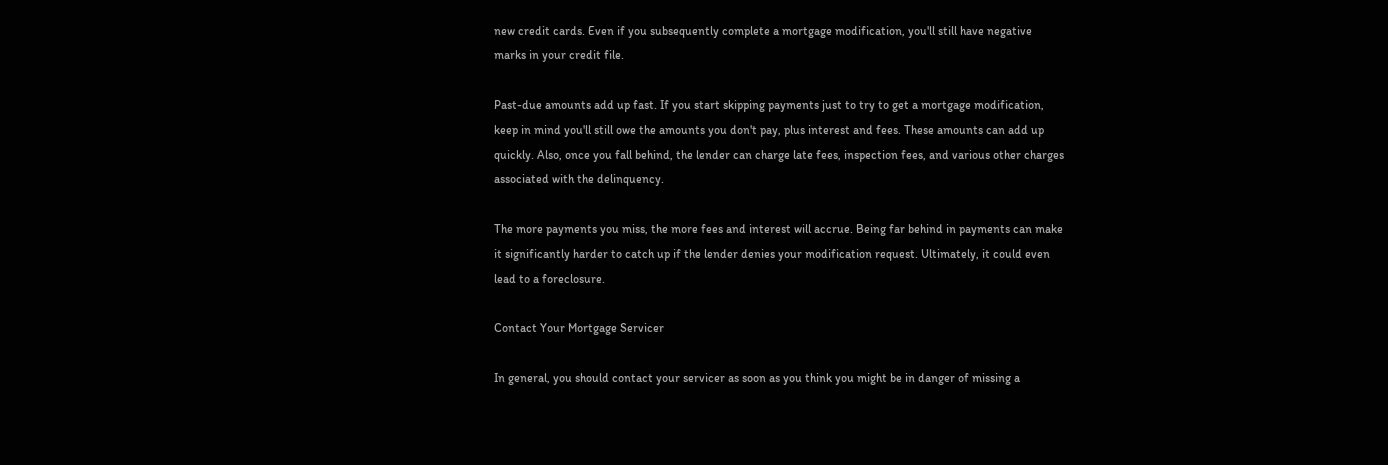new credit cards. Even if you subsequently complete a mortgage modification, you'll still have negative marks in your credit file.

Past-due amounts add up fast. If you start skipping payments just to try to get a mortgage modification, keep in mind you'll still owe the amounts you don't pay, plus interest and fees. These amounts can add up quickly. Also, once you fall behind, the lender can charge late fees, inspection fees, and various other charges associated with the delinquency.

The more payments you miss, the more fees and interest will accrue. Being far behind in payments can make it significantly harder to catch up if the lender denies your modification request. Ultimately, it could even lead to a foreclosure.

Contact Your Mortgage Servicer

In general, you should contact your servicer as soon as you think you might be in danger of missing a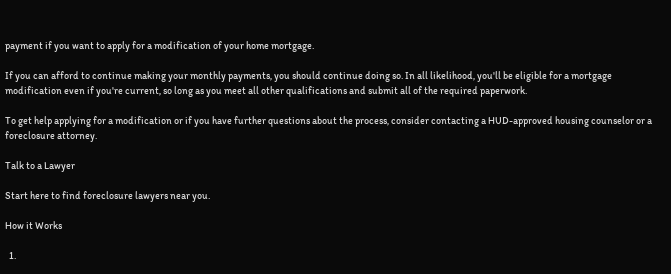payment if you want to apply for a modification of your home mortgage.

If you can afford to continue making your monthly payments, you should continue doing so. In all likelihood, you'll be eligible for a mortgage modification even if you're current, so long as you meet all other qualifications and submit all of the required paperwork.

To get help applying for a modification or if you have further questions about the process, consider contacting a HUD-approved housing counselor or a foreclosure attorney.

Talk to a Lawyer

Start here to find foreclosure lawyers near you.

How it Works

  1.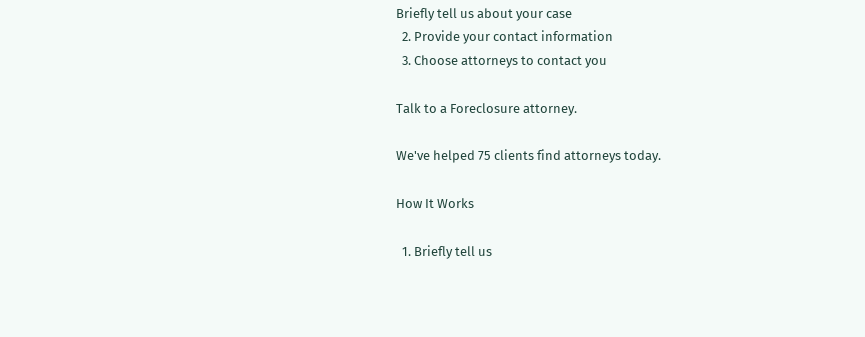Briefly tell us about your case
  2. Provide your contact information
  3. Choose attorneys to contact you

Talk to a Foreclosure attorney.

We've helped 75 clients find attorneys today.

How It Works

  1. Briefly tell us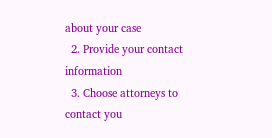about your case
  2. Provide your contact information
  3. Choose attorneys to contact you